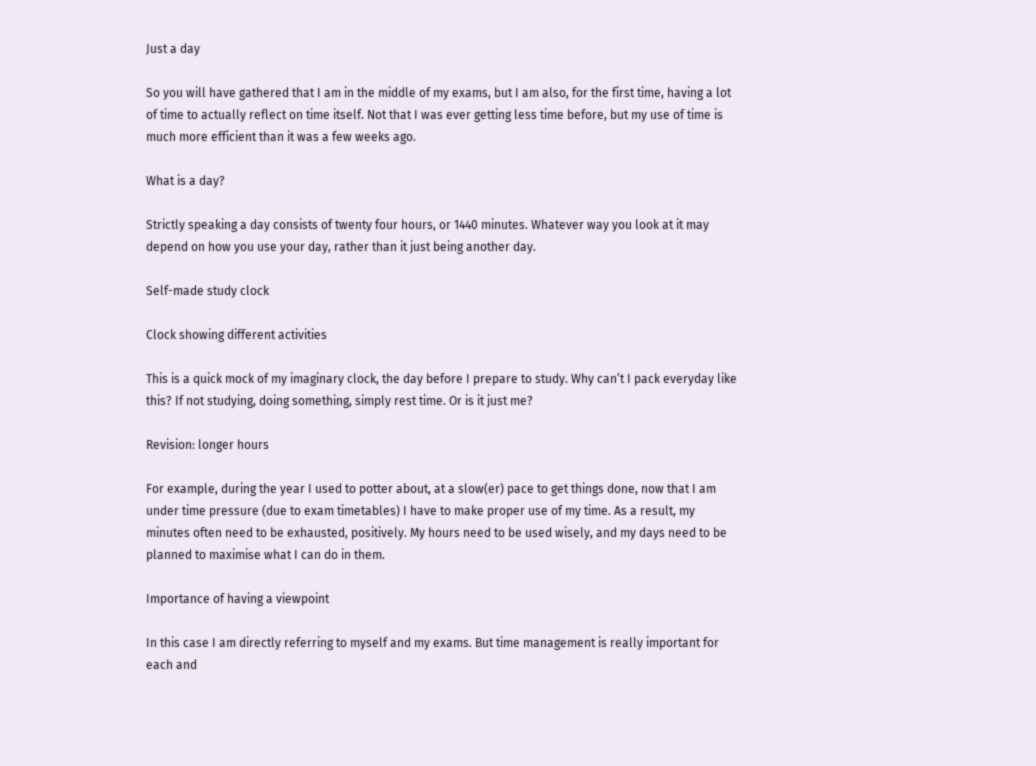Just a day

So you will have gathered that I am in the middle of my exams, but I am also, for the first time, having a lot of time to actually reflect on time itself. Not that I was ever getting less time before, but my use of time is much more efficient than it was a few weeks ago.

What is a day?

Strictly speaking a day consists of twenty four hours, or 1440 minutes. Whatever way you look at it may depend on how you use your day, rather than it just being another day.

Self-made study clock

Clock showing different activities

This is a quick mock of my imaginary clock, the day before I prepare to study. Why can’t I pack everyday like this? If not studying, doing something, simply rest time. Or is it just me?

Revision: longer hours

For example, during the year I used to potter about, at a slow(er) pace to get things done, now that I am under time pressure (due to exam timetables) I have to make proper use of my time. As a result, my minutes often need to be exhausted, positively. My hours need to be used wisely, and my days need to be planned to maximise what I can do in them.

Importance of having a viewpoint

In this case I am directly referring to myself and my exams. But time management is really important for each and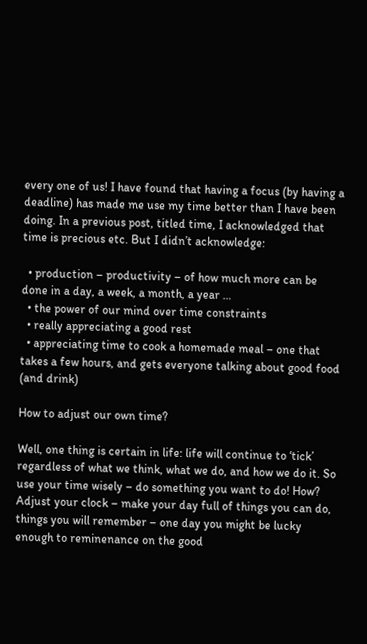every one of us! I have found that having a focus (by having a deadline) has made me use my time better than I have been doing. In a previous post, titled time, I acknowledged that time is precious etc. But I didn’t acknowledge:

  • production – productivity – of how much more can be done in a day, a week, a month, a year …
  • the power of our mind over time constraints
  • really appreciating a good rest
  • appreciating time to cook a homemade meal – one that takes a few hours, and gets everyone talking about good food (and drink)

How to adjust our own time?

Well, one thing is certain in life: life will continue to ‘tick’ regardless of what we think, what we do, and how we do it. So use your time wisely – do something you want to do! How? Adjust your clock – make your day full of things you can do, things you will remember – one day you might be lucky enough to reminenance on the good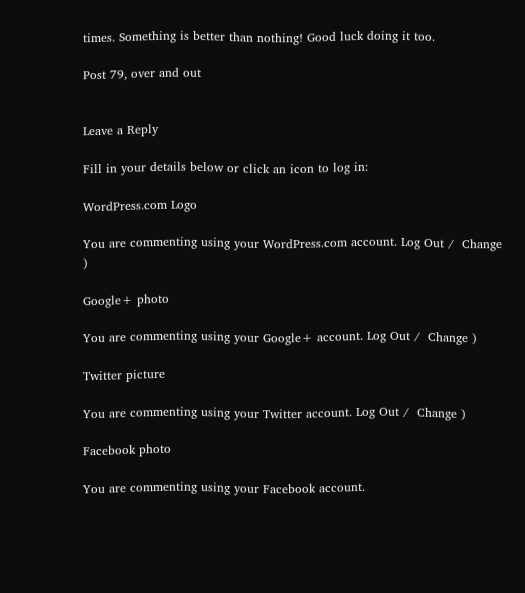times. Something is better than nothing! Good luck doing it too.

Post 79, over and out


Leave a Reply

Fill in your details below or click an icon to log in:

WordPress.com Logo

You are commenting using your WordPress.com account. Log Out /  Change )

Google+ photo

You are commenting using your Google+ account. Log Out /  Change )

Twitter picture

You are commenting using your Twitter account. Log Out /  Change )

Facebook photo

You are commenting using your Facebook account.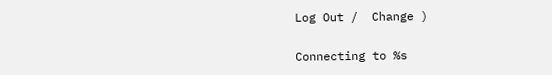Log Out /  Change )


Connecting to %s